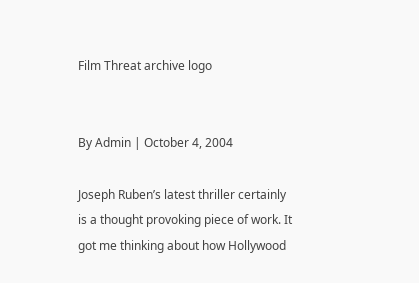Film Threat archive logo


By Admin | October 4, 2004

Joseph Ruben’s latest thriller certainly is a thought provoking piece of work. It got me thinking about how Hollywood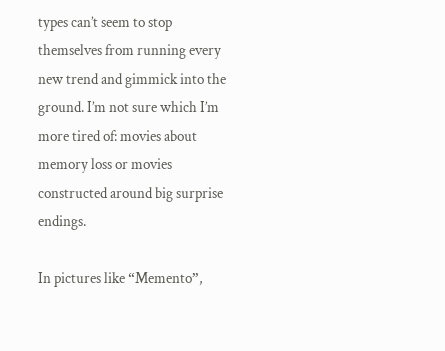types can’t seem to stop themselves from running every new trend and gimmick into the ground. I’m not sure which I’m more tired of: movies about memory loss or movies constructed around big surprise endings.

In pictures like “Memento”,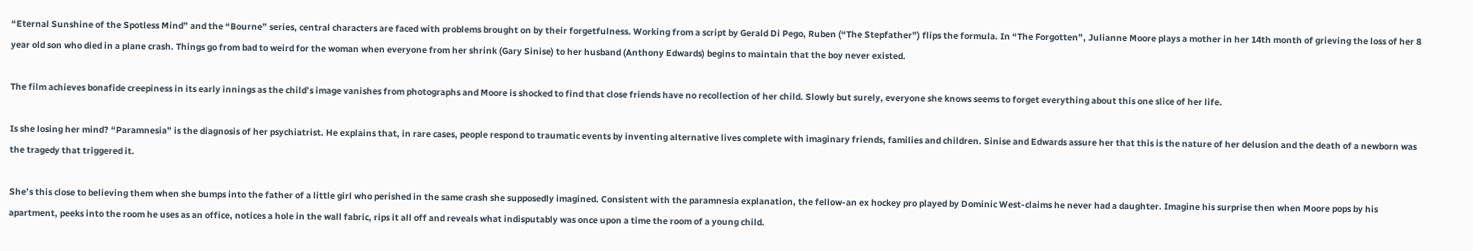“Eternal Sunshine of the Spotless Mind” and the “Bourne” series, central characters are faced with problems brought on by their forgetfulness. Working from a script by Gerald Di Pego, Ruben (“The Stepfather”) flips the formula. In “The Forgotten”, Julianne Moore plays a mother in her 14th month of grieving the loss of her 8 year old son who died in a plane crash. Things go from bad to weird for the woman when everyone from her shrink (Gary Sinise) to her husband (Anthony Edwards) begins to maintain that the boy never existed.

The film achieves bonafide creepiness in its early innings as the child’s image vanishes from photographs and Moore is shocked to find that close friends have no recollection of her child. Slowly but surely, everyone she knows seems to forget everything about this one slice of her life.

Is she losing her mind? “Paramnesia” is the diagnosis of her psychiatrist. He explains that, in rare cases, people respond to traumatic events by inventing alternative lives complete with imaginary friends, families and children. Sinise and Edwards assure her that this is the nature of her delusion and the death of a newborn was the tragedy that triggered it.

She’s this close to believing them when she bumps into the father of a little girl who perished in the same crash she supposedly imagined. Consistent with the paramnesia explanation, the fellow-an ex hockey pro played by Dominic West-claims he never had a daughter. Imagine his surprise then when Moore pops by his apartment, peeks into the room he uses as an office, notices a hole in the wall fabric, rips it all off and reveals what indisputably was once upon a time the room of a young child.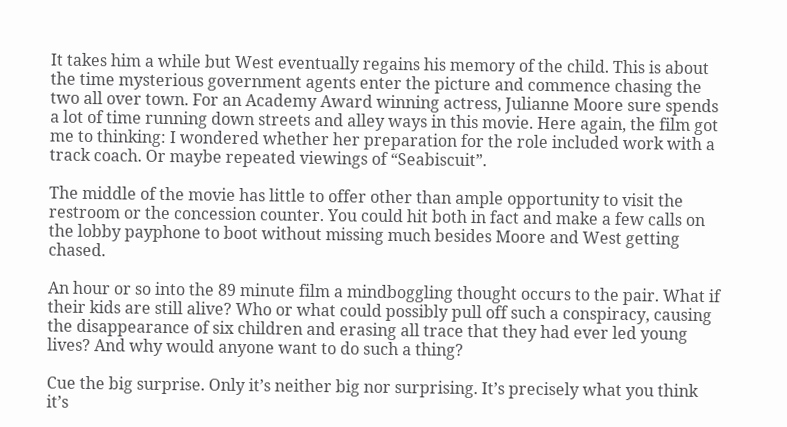It takes him a while but West eventually regains his memory of the child. This is about the time mysterious government agents enter the picture and commence chasing the two all over town. For an Academy Award winning actress, Julianne Moore sure spends a lot of time running down streets and alley ways in this movie. Here again, the film got me to thinking: I wondered whether her preparation for the role included work with a track coach. Or maybe repeated viewings of “Seabiscuit”.

The middle of the movie has little to offer other than ample opportunity to visit the restroom or the concession counter. You could hit both in fact and make a few calls on the lobby payphone to boot without missing much besides Moore and West getting chased.

An hour or so into the 89 minute film a mindboggling thought occurs to the pair. What if their kids are still alive? Who or what could possibly pull off such a conspiracy, causing the disappearance of six children and erasing all trace that they had ever led young lives? And why would anyone want to do such a thing?

Cue the big surprise. Only it’s neither big nor surprising. It’s precisely what you think it’s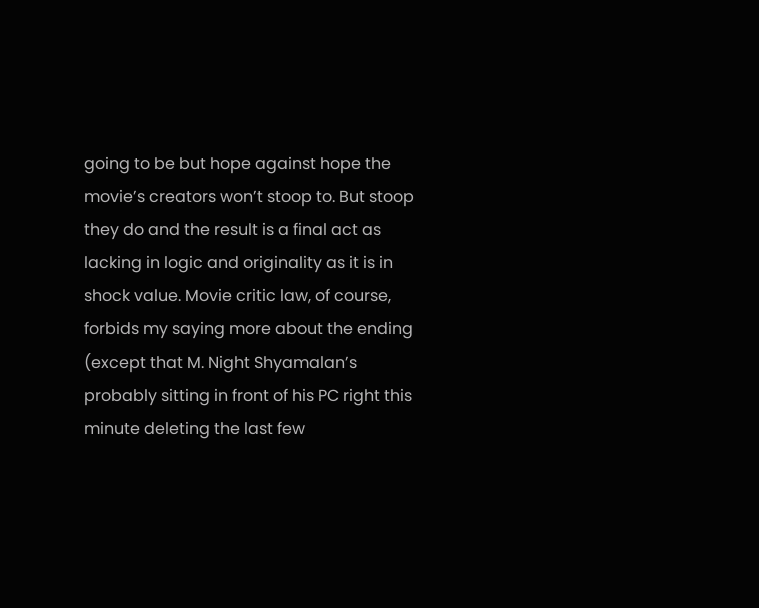going to be but hope against hope the movie’s creators won’t stoop to. But stoop they do and the result is a final act as lacking in logic and originality as it is in shock value. Movie critic law, of course, forbids my saying more about the ending (except that M. Night Shyamalan’s probably sitting in front of his PC right this minute deleting the last few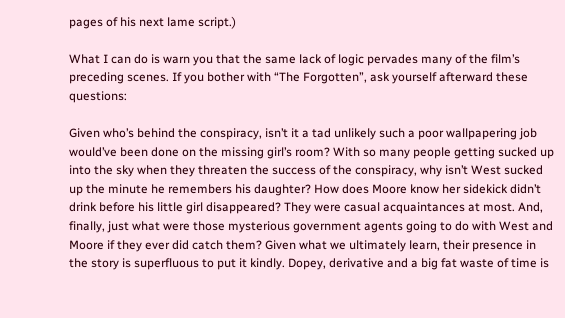pages of his next lame script.)

What I can do is warn you that the same lack of logic pervades many of the film’s preceding scenes. If you bother with “The Forgotten”, ask yourself afterward these questions:

Given who’s behind the conspiracy, isn’t it a tad unlikely such a poor wallpapering job would’ve been done on the missing girl’s room? With so many people getting sucked up into the sky when they threaten the success of the conspiracy, why isn’t West sucked up the minute he remembers his daughter? How does Moore know her sidekick didn’t drink before his little girl disappeared? They were casual acquaintances at most. And, finally, just what were those mysterious government agents going to do with West and Moore if they ever did catch them? Given what we ultimately learn, their presence in the story is superfluous to put it kindly. Dopey, derivative and a big fat waste of time is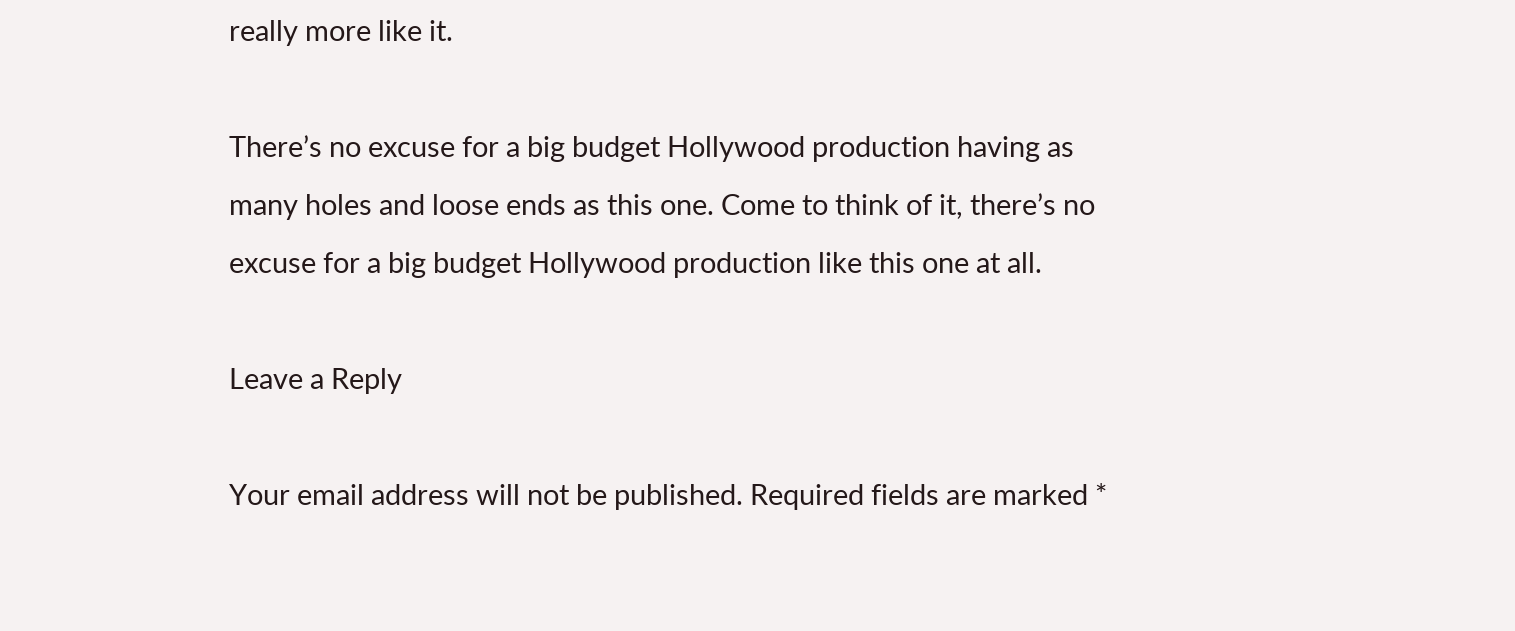really more like it.

There’s no excuse for a big budget Hollywood production having as many holes and loose ends as this one. Come to think of it, there’s no excuse for a big budget Hollywood production like this one at all.

Leave a Reply

Your email address will not be published. Required fields are marked *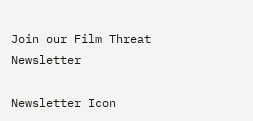Join our Film Threat Newsletter

Newsletter Icon